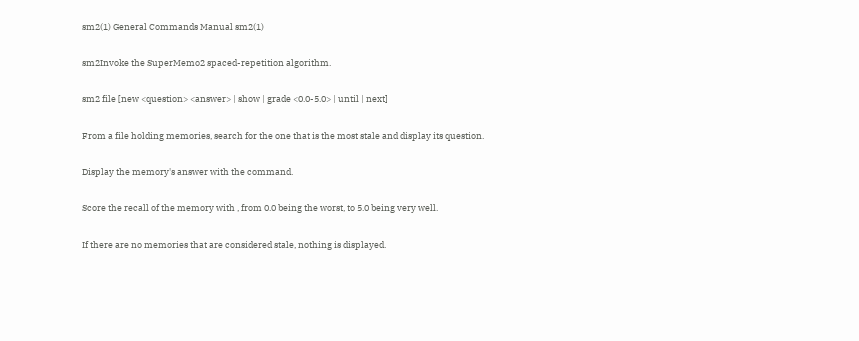sm2(1) General Commands Manual sm2(1)

sm2Invoke the SuperMemo2 spaced-repetition algorithm.

sm2 file [new <question> <answer> | show | grade <0.0-5.0> | until | next]

From a file holding memories, search for the one that is the most stale and display its question.

Display the memory's answer with the command.

Score the recall of the memory with , from 0.0 being the worst, to 5.0 being very well.

If there are no memories that are considered stale, nothing is displayed.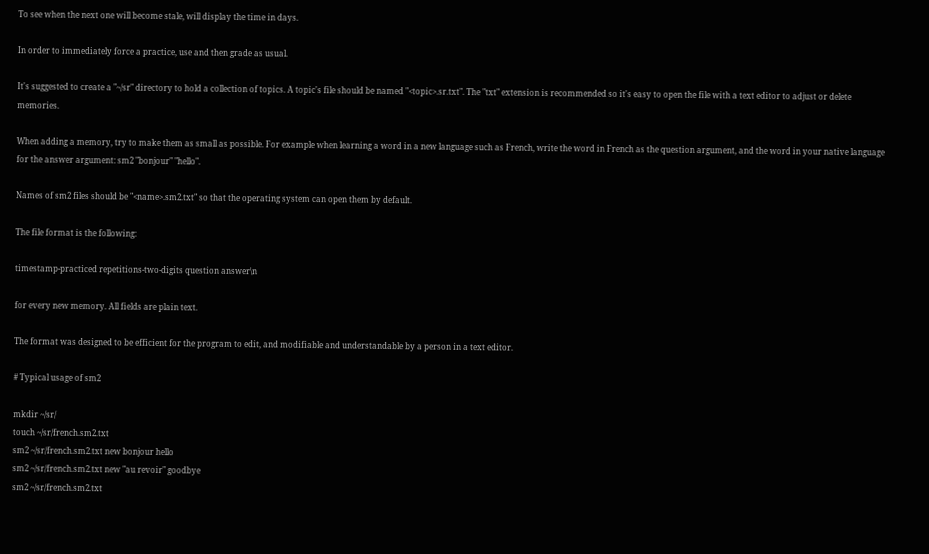To see when the next one will become stale, will display the time in days.

In order to immediately force a practice, use and then grade as usual.

It's suggested to create a "~/sr" directory to hold a collection of topics. A topic's file should be named "<topic>.sr.txt". The "txt" extension is recommended so it's easy to open the file with a text editor to adjust or delete memories.

When adding a memory, try to make them as small as possible. For example when learning a word in a new language such as French, write the word in French as the question argument, and the word in your native language for the answer argument: sm2 "bonjour" "hello".

Names of sm2 files should be "<name>.sm2.txt" so that the operating system can open them by default.

The file format is the following:

timestamp-practiced repetitions-two-digits question answer\n

for every new memory. All fields are plain text.

The format was designed to be efficient for the program to edit, and modifiable and understandable by a person in a text editor.

# Typical usage of sm2

mkdir ~/sr/
touch ~/sr/french.sm2.txt
sm2 ~/sr/french.sm2.txt new bonjour hello
sm2 ~/sr/french.sm2.txt new "au revoir" goodbye
sm2 ~/sr/french.sm2.txt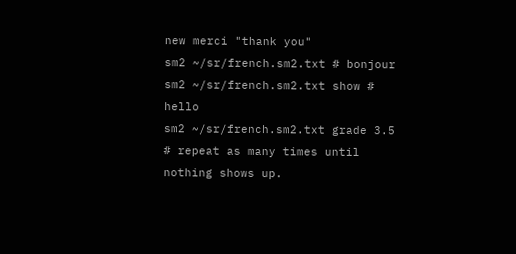new merci "thank you"
sm2 ~/sr/french.sm2.txt # bonjour
sm2 ~/sr/french.sm2.txt show # hello
sm2 ~/sr/french.sm2.txt grade 3.5
# repeat as many times until nothing shows up.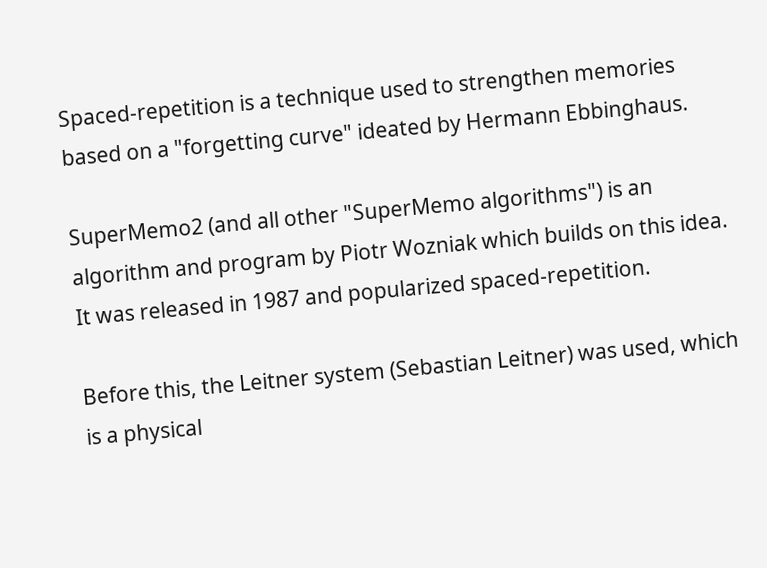Spaced-repetition is a technique used to strengthen memories based on a "forgetting curve" ideated by Hermann Ebbinghaus.

SuperMemo2 (and all other "SuperMemo algorithms") is an algorithm and program by Piotr Wozniak which builds on this idea. It was released in 1987 and popularized spaced-repetition.

Before this, the Leitner system (Sebastian Leitner) was used, which is a physical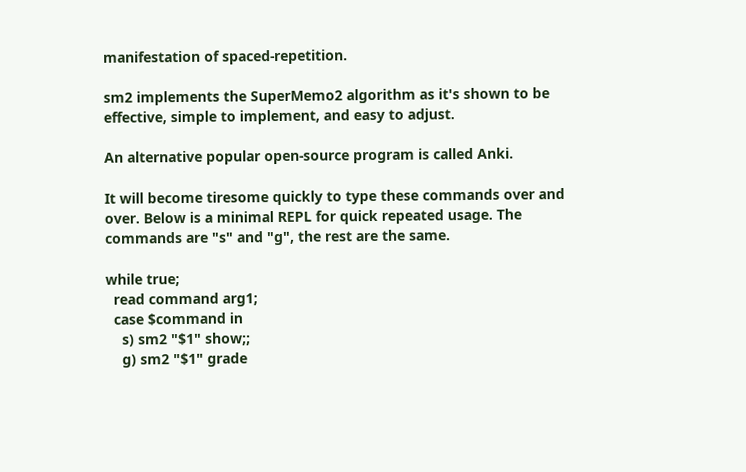manifestation of spaced-repetition.

sm2 implements the SuperMemo2 algorithm as it's shown to be effective, simple to implement, and easy to adjust.

An alternative popular open-source program is called Anki.

It will become tiresome quickly to type these commands over and over. Below is a minimal REPL for quick repeated usage. The commands are "s" and "g", the rest are the same.

while true;
  read command arg1;
  case $command in
    s) sm2 "$1" show;;
    g) sm2 "$1" grade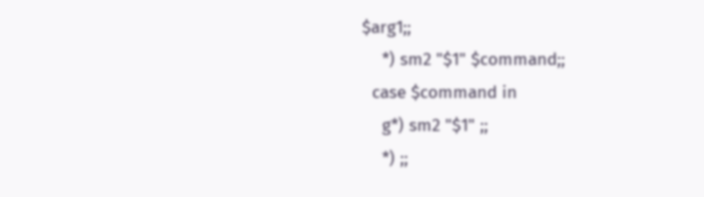$arg1;;
    *) sm2 "$1" $command;;
  case $command in
    g*) sm2 "$1" ;;
    *) ;;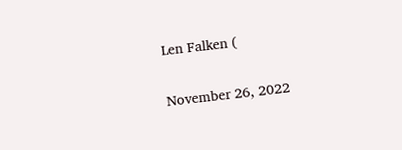Len Falken (

November 26, 2022